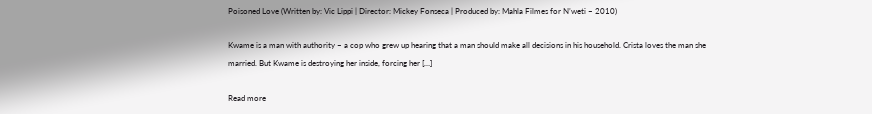Poisoned Love (Written by: Vic Lippi | Director: Mickey Fonseca | Produced by: Mahla Filmes for N’weti – 2010)

Kwame is a man with authority – a cop who grew up hearing that a man should make all decisions in his household. Crista loves the man she married. But Kwame is destroying her inside, forcing her […]

Read more